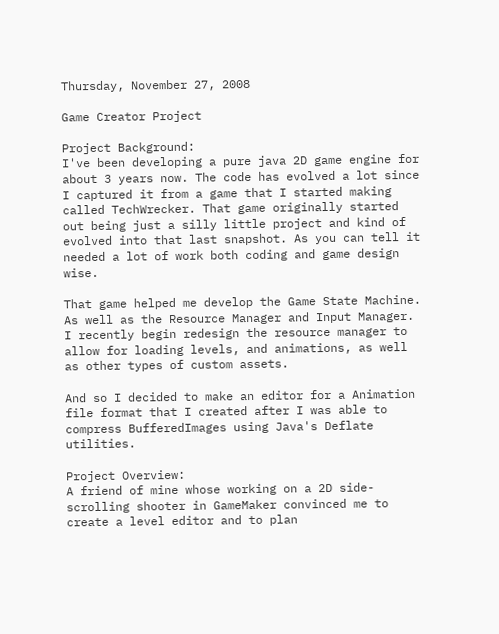Thursday, November 27, 2008

Game Creator Project

Project Background:
I've been developing a pure java 2D game engine for about 3 years now. The code has evolved a lot since I captured it from a game that I started making called TechWrecker. That game originally started out being just a silly little project and kind of evolved into that last snapshot. As you can tell it needed a lot of work both coding and game design wise.

That game helped me develop the Game State Machine. As well as the Resource Manager and Input Manager. I recently begin redesign the resource manager to allow for loading levels, and animations, as well as other types of custom assets.

And so I decided to make an editor for a Animation file format that I created after I was able to compress BufferedImages using Java's Deflate utilities.

Project Overview:
A friend of mine whose working on a 2D side-scrolling shooter in GameMaker convinced me to create a level editor and to plan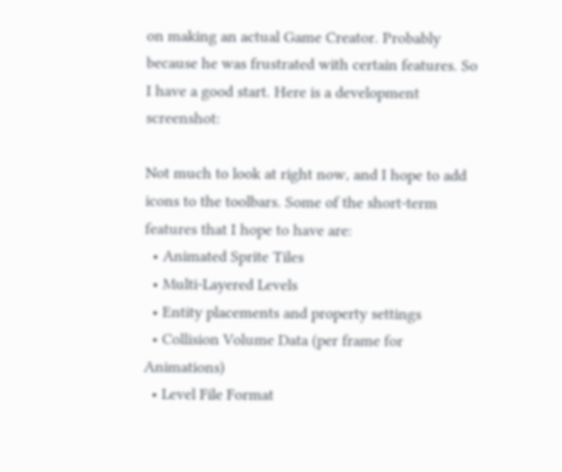on making an actual Game Creator. Probably because he was frustrated with certain features. So I have a good start. Here is a development screenshot:

Not much to look at right now, and I hope to add icons to the toolbars. Some of the short-term features that I hope to have are:
  • Animated Sprite Tiles
  • Multi-Layered Levels
  • Entity placements and property settings
  • Collision Volume Data (per frame for Animations)
  • Level File Format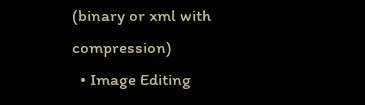(binary or xml with compression)
  • Image Editing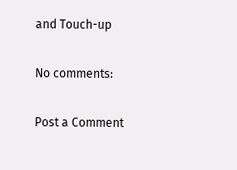and Touch-up

No comments:

Post a Comment